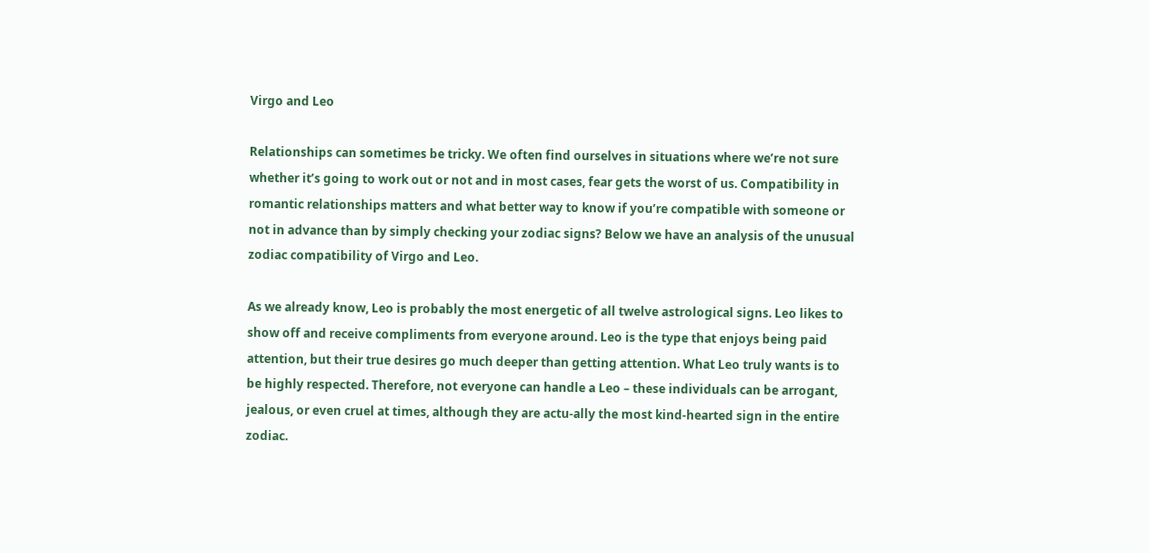Virgo and Leo

Relationships can sometimes be tricky. We often find ourselves in situations where we’re not sure whether it’s going to work out or not and in most cases, fear gets the worst of us. Compatibility in romantic relationships matters and what better way to know if you’re compatible with someone or not in advance than by simply checking your zodiac signs? Below we have an analysis of the unusual zodiac compatibility of Virgo and Leo.

As we already know, Leo is probably the most energetic of all twelve astrological signs. Leo likes to show off and receive compliments from everyone around. Leo is the type that enjoys being paid attention, but their true desires go much deeper than getting attention. What Leo truly wants is to be highly respected. Therefore, not everyone can handle a Leo – these individuals can be arrogant, jealous, or even cruel at times, although they are actu-ally the most kind-hearted sign in the entire zodiac.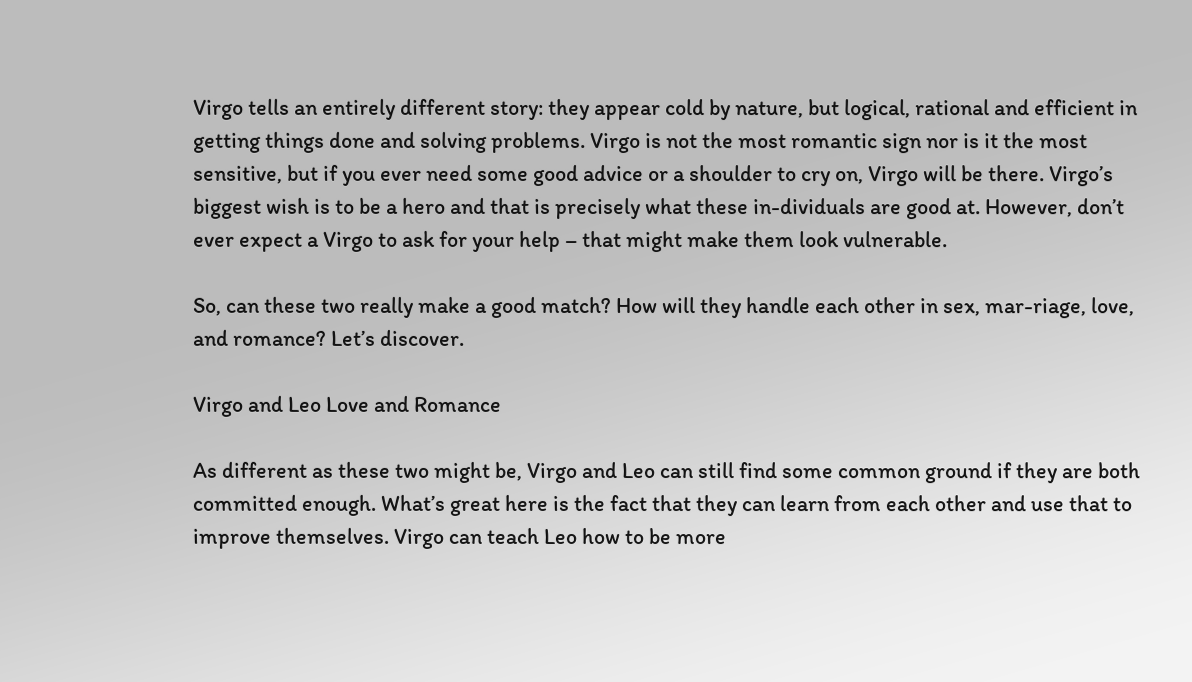Virgo tells an entirely different story: they appear cold by nature, but logical, rational and efficient in getting things done and solving problems. Virgo is not the most romantic sign nor is it the most sensitive, but if you ever need some good advice or a shoulder to cry on, Virgo will be there. Virgo’s biggest wish is to be a hero and that is precisely what these in-dividuals are good at. However, don’t ever expect a Virgo to ask for your help – that might make them look vulnerable.

So, can these two really make a good match? How will they handle each other in sex, mar-riage, love, and romance? Let’s discover.

Virgo and Leo Love and Romance

As different as these two might be, Virgo and Leo can still find some common ground if they are both committed enough. What’s great here is the fact that they can learn from each other and use that to improve themselves. Virgo can teach Leo how to be more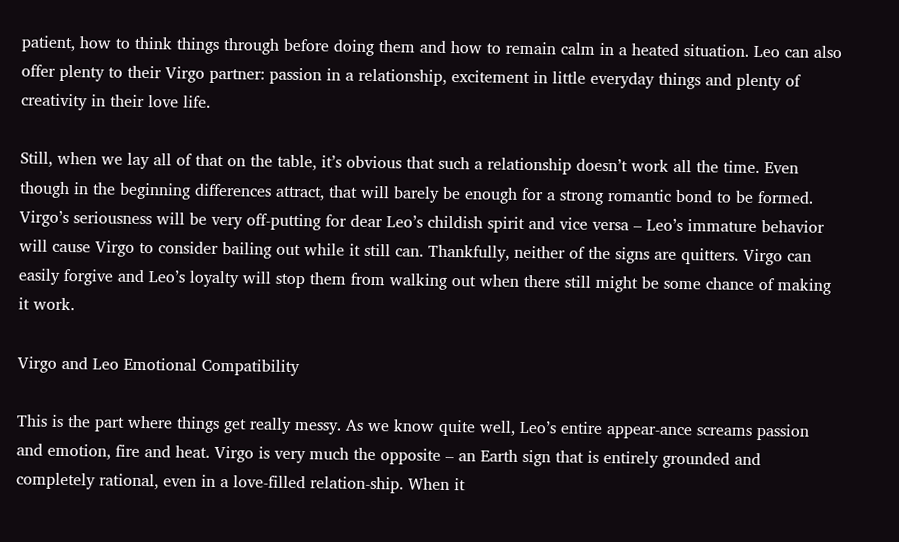patient, how to think things through before doing them and how to remain calm in a heated situation. Leo can also offer plenty to their Virgo partner: passion in a relationship, excitement in little everyday things and plenty of creativity in their love life.

Still, when we lay all of that on the table, it’s obvious that such a relationship doesn’t work all the time. Even though in the beginning differences attract, that will barely be enough for a strong romantic bond to be formed. Virgo’s seriousness will be very off-putting for dear Leo’s childish spirit and vice versa – Leo’s immature behavior will cause Virgo to consider bailing out while it still can. Thankfully, neither of the signs are quitters. Virgo can easily forgive and Leo’s loyalty will stop them from walking out when there still might be some chance of making it work.

Virgo and Leo Emotional Compatibility

This is the part where things get really messy. As we know quite well, Leo’s entire appear-ance screams passion and emotion, fire and heat. Virgo is very much the opposite – an Earth sign that is entirely grounded and completely rational, even in a love-filled relation-ship. When it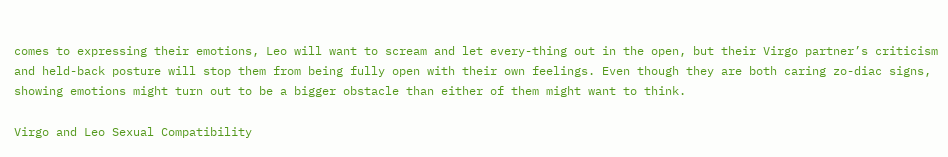comes to expressing their emotions, Leo will want to scream and let every-thing out in the open, but their Virgo partner’s criticism and held-back posture will stop them from being fully open with their own feelings. Even though they are both caring zo-diac signs, showing emotions might turn out to be a bigger obstacle than either of them might want to think.

Virgo and Leo Sexual Compatibility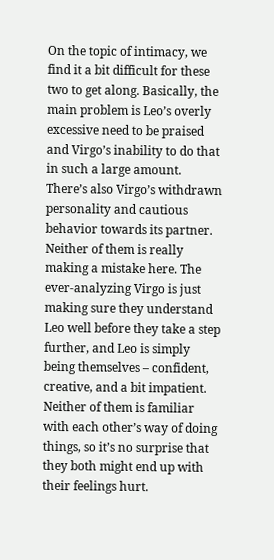On the topic of intimacy, we find it a bit difficult for these two to get along. Basically, the main problem is Leo’s overly excessive need to be praised and Virgo’s inability to do that in such a large amount. There’s also Virgo’s withdrawn personality and cautious behavior towards its partner. Neither of them is really making a mistake here. The ever-analyzing Virgo is just making sure they understand Leo well before they take a step further, and Leo is simply being themselves – confident, creative, and a bit impatient. Neither of them is familiar with each other’s way of doing things, so it’s no surprise that they both might end up with their feelings hurt.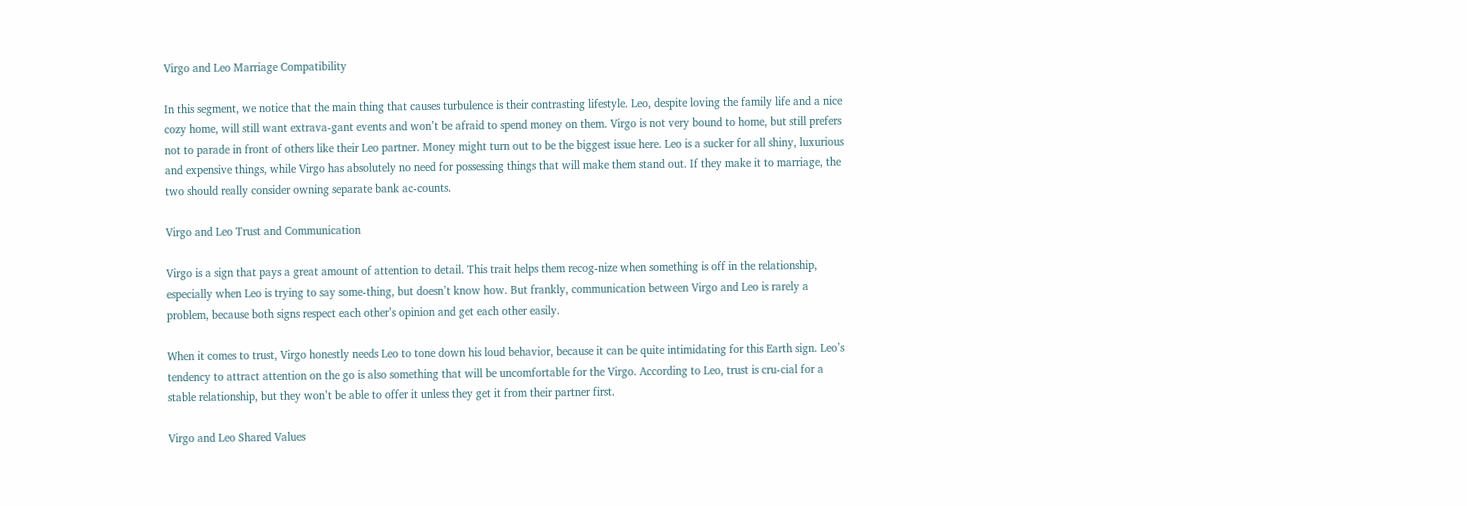Virgo and Leo Marriage Compatibility

In this segment, we notice that the main thing that causes turbulence is their contrasting lifestyle. Leo, despite loving the family life and a nice cozy home, will still want extrava-gant events and won’t be afraid to spend money on them. Virgo is not very bound to home, but still prefers not to parade in front of others like their Leo partner. Money might turn out to be the biggest issue here. Leo is a sucker for all shiny, luxurious and expensive things, while Virgo has absolutely no need for possessing things that will make them stand out. If they make it to marriage, the two should really consider owning separate bank ac-counts.

Virgo and Leo Trust and Communication

Virgo is a sign that pays a great amount of attention to detail. This trait helps them recog-nize when something is off in the relationship, especially when Leo is trying to say some-thing, but doesn’t know how. But frankly, communication between Virgo and Leo is rarely a problem, because both signs respect each other’s opinion and get each other easily.

When it comes to trust, Virgo honestly needs Leo to tone down his loud behavior, because it can be quite intimidating for this Earth sign. Leo’s tendency to attract attention on the go is also something that will be uncomfortable for the Virgo. According to Leo, trust is cru-cial for a stable relationship, but they won’t be able to offer it unless they get it from their partner first.

Virgo and Leo Shared Values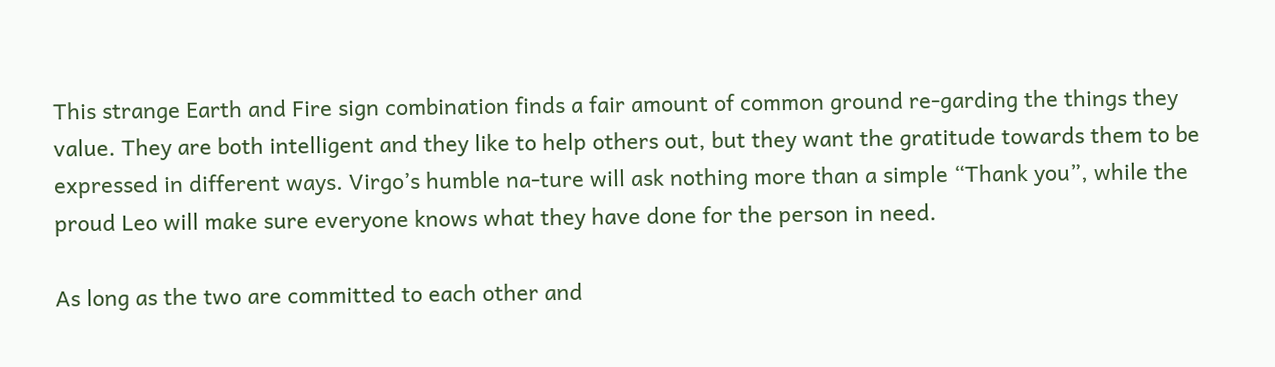This strange Earth and Fire sign combination finds a fair amount of common ground re-garding the things they value. They are both intelligent and they like to help others out, but they want the gratitude towards them to be expressed in different ways. Virgo’s humble na-ture will ask nothing more than a simple “Thank you”, while the proud Leo will make sure everyone knows what they have done for the person in need.

As long as the two are committed to each other and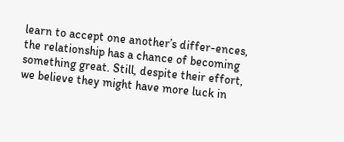learn to accept one another’s differ-ences, the relationship has a chance of becoming something great. Still, despite their effort, we believe they might have more luck in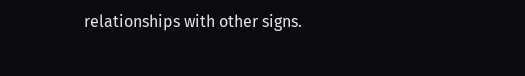relationships with other signs.